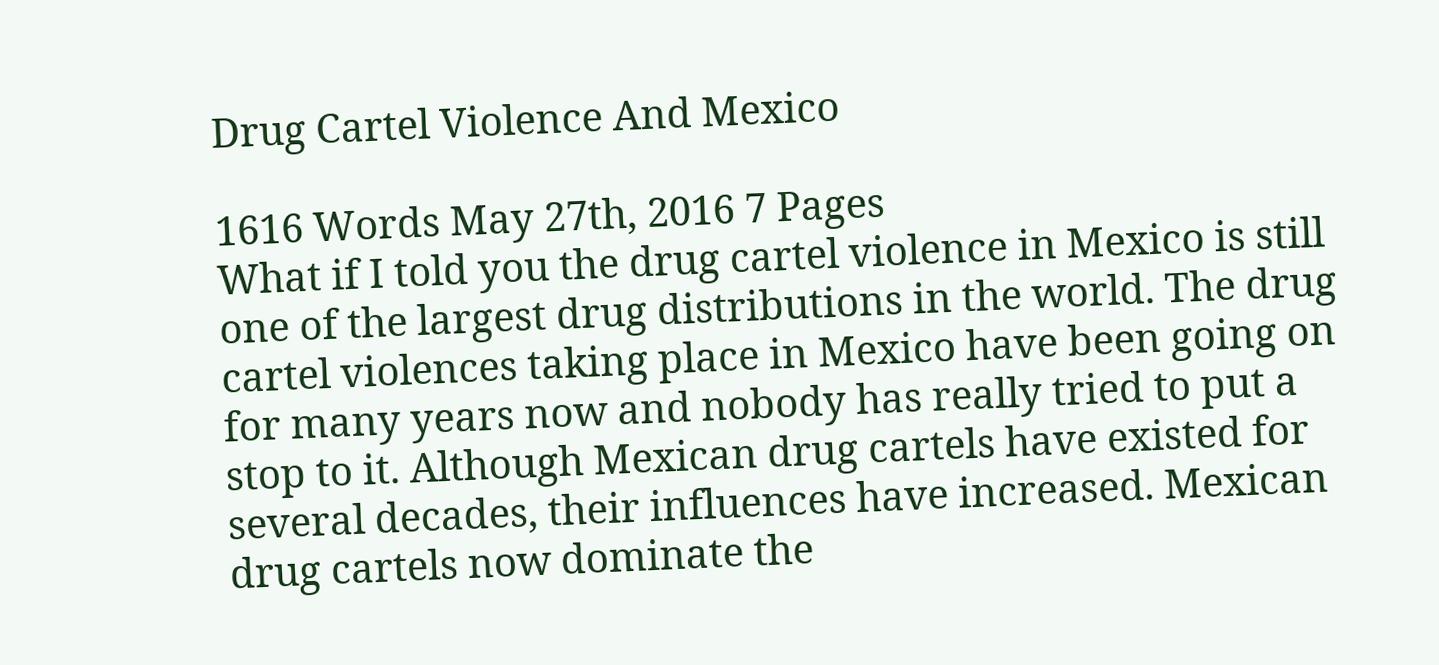Drug Cartel Violence And Mexico

1616 Words May 27th, 2016 7 Pages
What if I told you the drug cartel violence in Mexico is still one of the largest drug distributions in the world. The drug cartel violences taking place in Mexico have been going on for many years now and nobody has really tried to put a stop to it. Although Mexican drug cartels have existed for several decades, their influences have increased. Mexican drug cartels now dominate the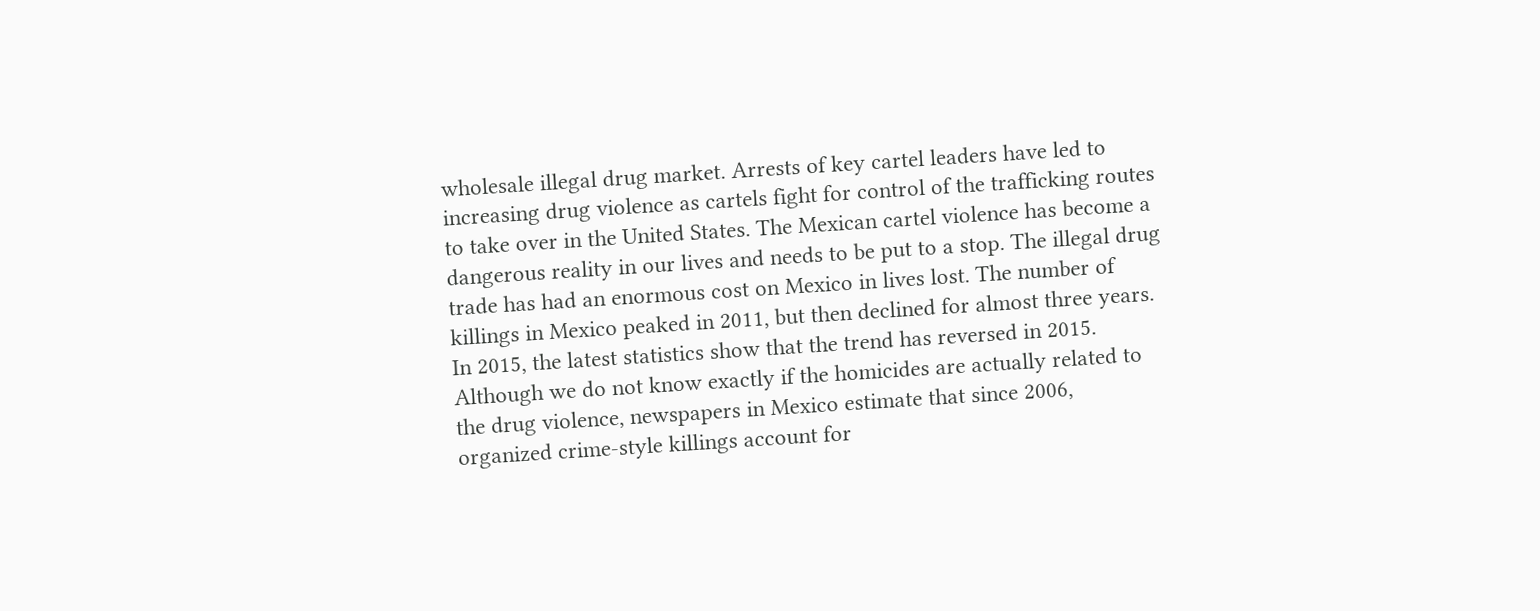wholesale illegal drug market. Arrests of key cartel leaders have led to increasing drug violence as cartels fight for control of the trafficking routes to take over in the United States. The Mexican cartel violence has become a dangerous reality in our lives and needs to be put to a stop. The illegal drug trade has had an enormous cost on Mexico in lives lost. The number of killings in Mexico peaked in 2011, but then declined for almost three years. In 2015, the latest statistics show that the trend has reversed in 2015. Although we do not know exactly if the homicides are actually related to the drug violence, newspapers in Mexico estimate that since 2006, organized crime-style killings account for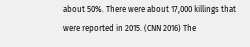about 50%. There were about 17,000 killings that were reported in 2015. (CNN 2016) The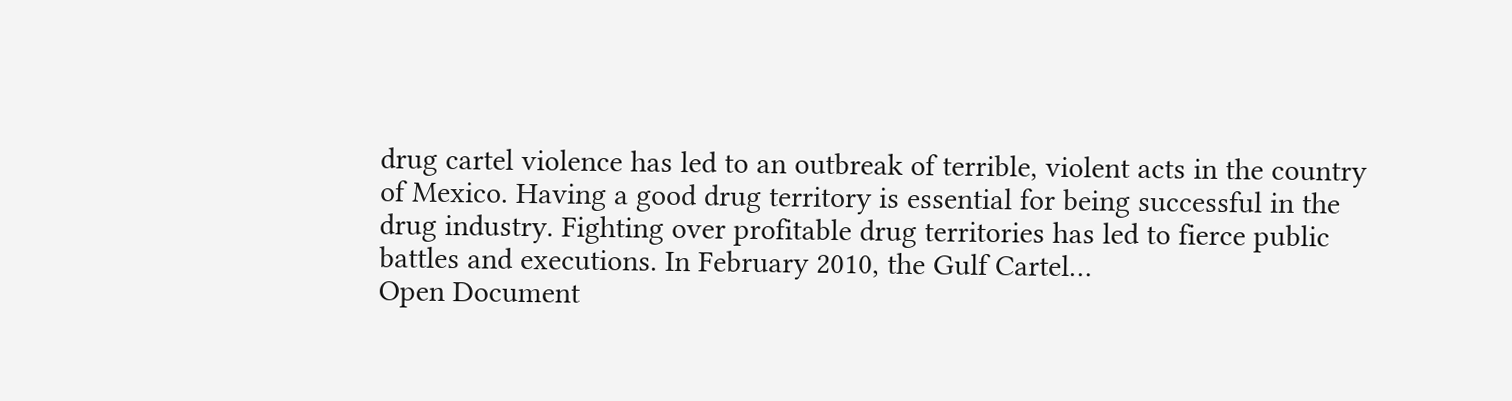drug cartel violence has led to an outbreak of terrible, violent acts in the country of Mexico. Having a good drug territory is essential for being successful in the drug industry. Fighting over profitable drug territories has led to fierce public battles and executions. In February 2010, the Gulf Cartel…
Open Document